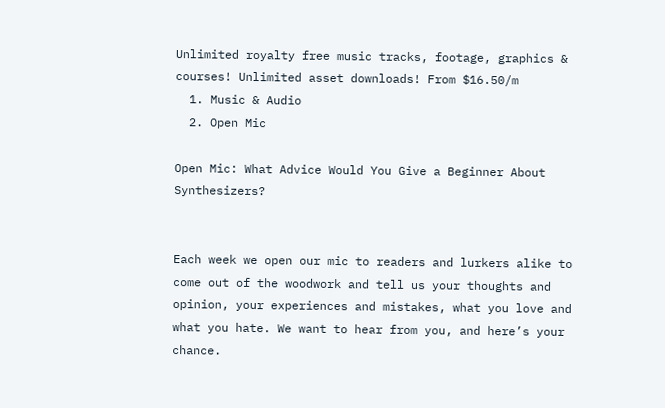Unlimited royalty free music tracks, footage, graphics & courses! Unlimited asset downloads! From $16.50/m
  1. Music & Audio
  2. Open Mic

Open Mic: What Advice Would You Give a Beginner About Synthesizers?


Each week we open our mic to readers and lurkers alike to come out of the woodwork and tell us your thoughts and opinion, your experiences and mistakes, what you love and what you hate. We want to hear from you, and here’s your chance.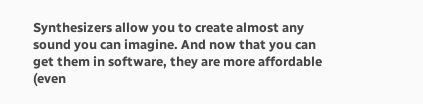Synthesizers allow you to create almost any sound you can imagine. And now that you can get them in software, they are more affordable (even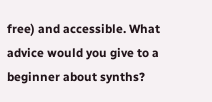free) and accessible. What advice would you give to a beginner about synths?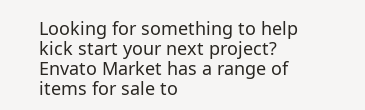Looking for something to help kick start your next project?
Envato Market has a range of items for sale to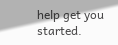help get you started.